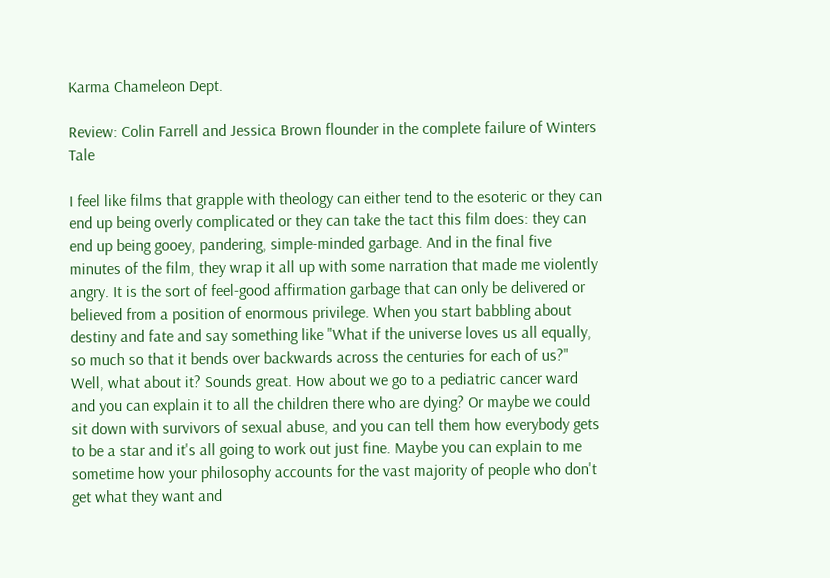Karma Chameleon Dept.

Review: Colin Farrell and Jessica Brown flounder in the complete failure of Winters Tale

I feel like films that grapple with theology can either tend to the esoteric or they can end up being overly complicated or they can take the tact this film does: they can end up being gooey, pandering, simple-minded garbage. And in the final five minutes of the film, they wrap it all up with some narration that made me violently angry. It is the sort of feel-good affirmation garbage that can only be delivered or believed from a position of enormous privilege. When you start babbling about destiny and fate and say something like "What if the universe loves us all equally, so much so that it bends over backwards across the centuries for each of us?" Well, what about it? Sounds great. How about we go to a pediatric cancer ward and you can explain it to all the children there who are dying? Or maybe we could sit down with survivors of sexual abuse, and you can tell them how everybody gets to be a star and it's all going to work out just fine. Maybe you can explain to me sometime how your philosophy accounts for the vast majority of people who don't get what they want and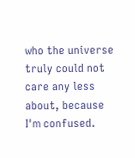who the universe truly could not care any less about, because I'm confused.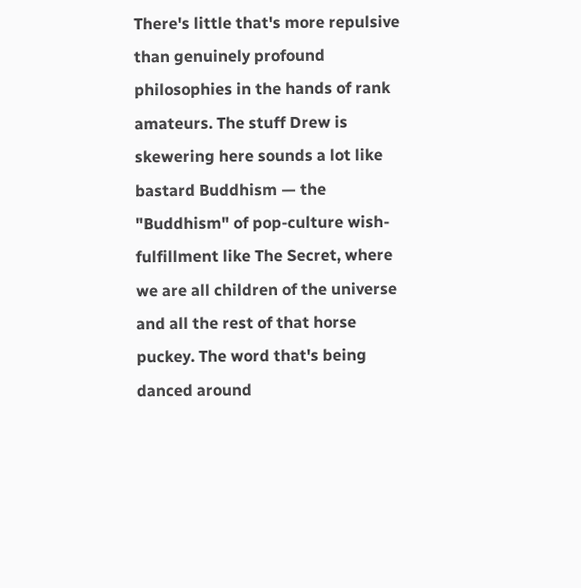There's little that's more repulsive than genuinely profound philosophies in the hands of rank amateurs. The stuff Drew is skewering here sounds a lot like bastard Buddhism — the "Buddhism" of pop-culture wish-fulfillment like The Secret, where we are all children of the universe and all the rest of that horse puckey. The word that's being danced around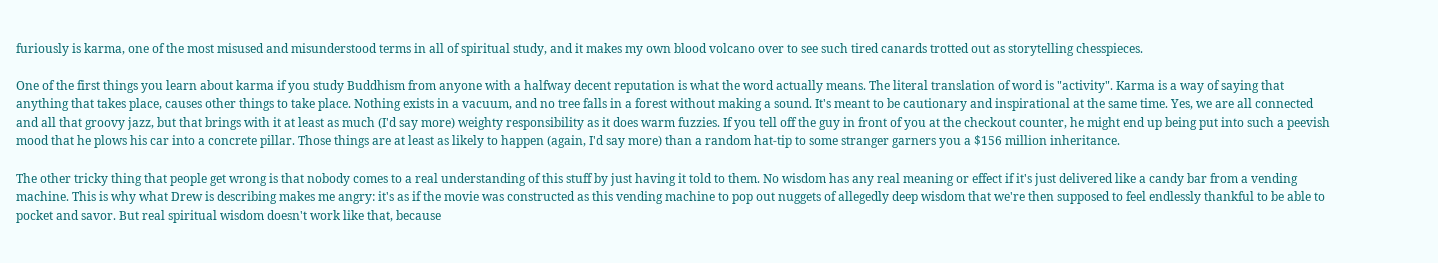furiously is karma, one of the most misused and misunderstood terms in all of spiritual study, and it makes my own blood volcano over to see such tired canards trotted out as storytelling chesspieces.

One of the first things you learn about karma if you study Buddhism from anyone with a halfway decent reputation is what the word actually means. The literal translation of word is "activity". Karma is a way of saying that anything that takes place, causes other things to take place. Nothing exists in a vacuum, and no tree falls in a forest without making a sound. It's meant to be cautionary and inspirational at the same time. Yes, we are all connected and all that groovy jazz, but that brings with it at least as much (I'd say more) weighty responsibility as it does warm fuzzies. If you tell off the guy in front of you at the checkout counter, he might end up being put into such a peevish mood that he plows his car into a concrete pillar. Those things are at least as likely to happen (again, I'd say more) than a random hat-tip to some stranger garners you a $156 million inheritance.

The other tricky thing that people get wrong is that nobody comes to a real understanding of this stuff by just having it told to them. No wisdom has any real meaning or effect if it's just delivered like a candy bar from a vending machine. This is why what Drew is describing makes me angry: it's as if the movie was constructed as this vending machine to pop out nuggets of allegedly deep wisdom that we're then supposed to feel endlessly thankful to be able to pocket and savor. But real spiritual wisdom doesn't work like that, because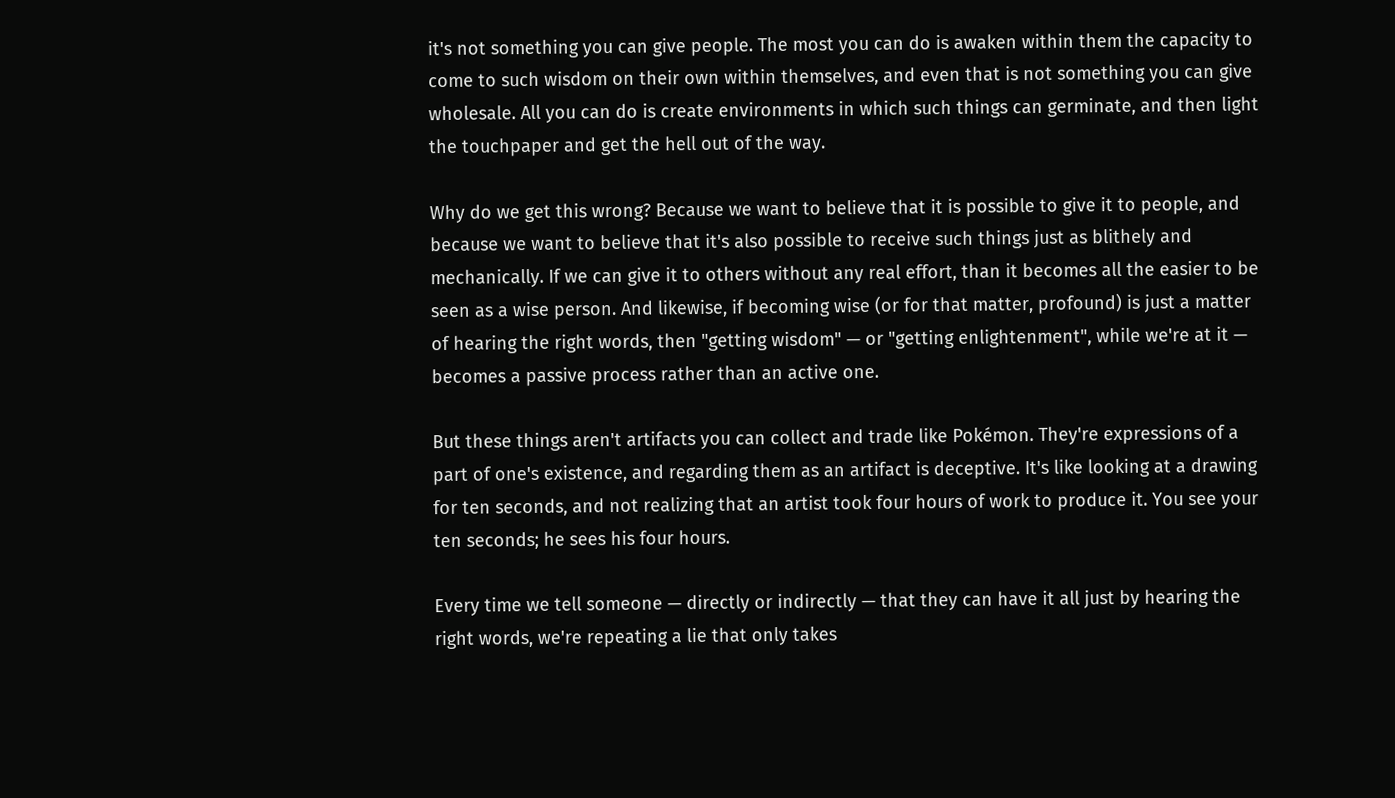it's not something you can give people. The most you can do is awaken within them the capacity to come to such wisdom on their own within themselves, and even that is not something you can give wholesale. All you can do is create environments in which such things can germinate, and then light the touchpaper and get the hell out of the way.

Why do we get this wrong? Because we want to believe that it is possible to give it to people, and because we want to believe that it's also possible to receive such things just as blithely and mechanically. If we can give it to others without any real effort, than it becomes all the easier to be seen as a wise person. And likewise, if becoming wise (or for that matter, profound) is just a matter of hearing the right words, then "getting wisdom" — or "getting enlightenment", while we're at it — becomes a passive process rather than an active one.

But these things aren't artifacts you can collect and trade like Pokémon. They're expressions of a part of one's existence, and regarding them as an artifact is deceptive. It's like looking at a drawing for ten seconds, and not realizing that an artist took four hours of work to produce it. You see your ten seconds; he sees his four hours.

Every time we tell someone — directly or indirectly — that they can have it all just by hearing the right words, we're repeating a lie that only takes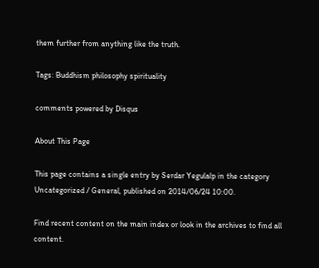them further from anything like the truth.

Tags: Buddhism philosophy spirituality

comments powered by Disqus

About This Page

This page contains a single entry by Serdar Yegulalp in the category Uncategorized / General, published on 2014/06/24 10:00.

Find recent content on the main index or look in the archives to find all content.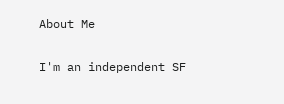About Me

I'm an independent SF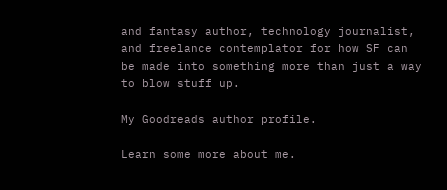and fantasy author, technology journalist, and freelance contemplator for how SF can be made into something more than just a way to blow stuff up.

My Goodreads author profile.

Learn some more about me.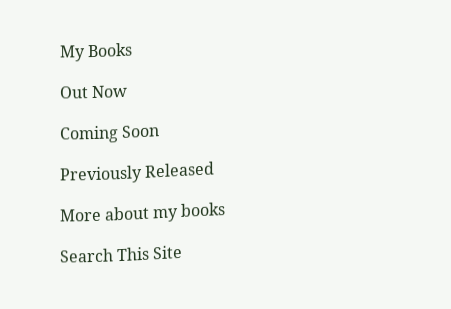My Books

Out Now

Coming Soon

Previously Released

More about my books

Search This Site